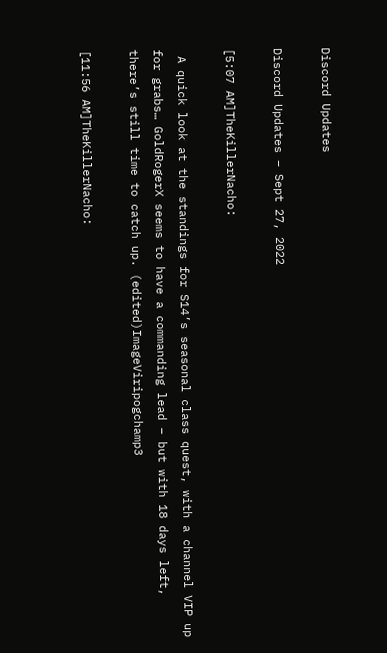Discord Updates

Discord Updates – Sept 27, 2022

[5:07 AM]TheKillerNacho:

 A quick look at the standings for S14’s seasonal class quest, with a channel VIP up for grabs… GoldRogerX seems to have a commanding lead – but with 18 days left, there’s still time to catch up. (edited)ImageViripogchamp3

[11:56 AM]TheKillerNacho: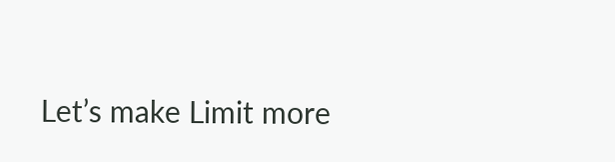Let’s make Limit more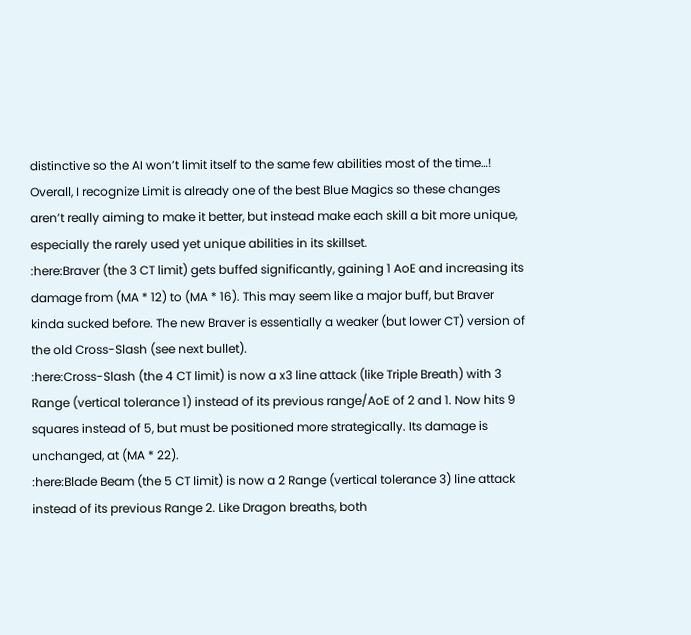distinctive so the AI won’t limit itself to the same few abilities most of the time…! Overall, I recognize Limit is already one of the best Blue Magics so these changes aren’t really aiming to make it better, but instead make each skill a bit more unique, especially the rarely used yet unique abilities in its skillset.
:here:Braver (the 3 CT limit) gets buffed significantly, gaining 1 AoE and increasing its damage from (MA * 12) to (MA * 16). This may seem like a major buff, but Braver kinda sucked before. The new Braver is essentially a weaker (but lower CT) version of the old Cross-Slash (see next bullet).
:here:Cross-Slash (the 4 CT limit) is now a x3 line attack (like Triple Breath) with 3 Range (vertical tolerance 1) instead of its previous range/AoE of 2 and 1. Now hits 9 squares instead of 5, but must be positioned more strategically. Its damage is unchanged, at (MA * 22).
:here:Blade Beam (the 5 CT limit) is now a 2 Range (vertical tolerance 3) line attack instead of its previous Range 2. Like Dragon breaths, both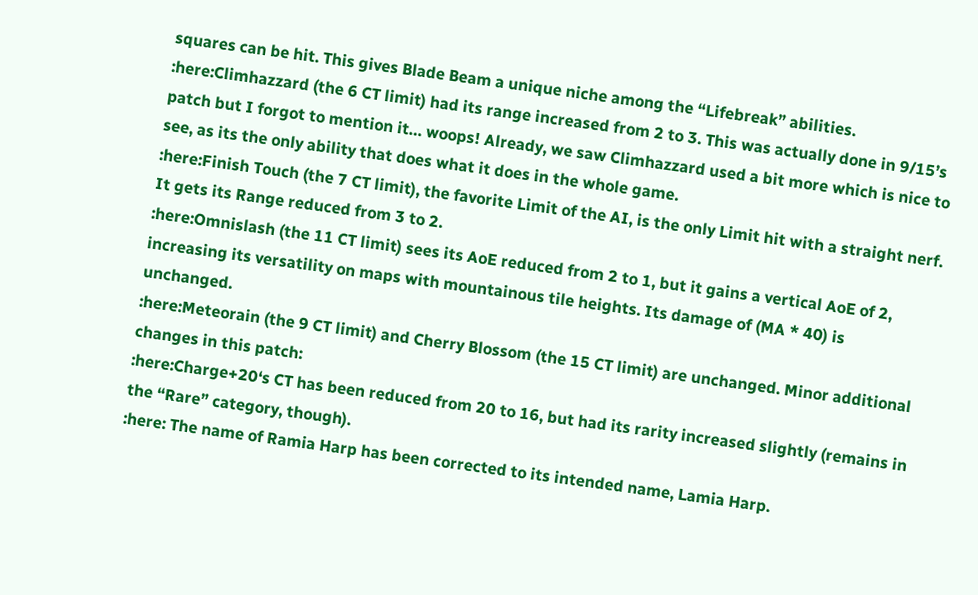squares can be hit. This gives Blade Beam a unique niche among the “Lifebreak” abilities.
:here:Climhazzard (the 6 CT limit) had its range increased from 2 to 3. This was actually done in 9/15’s patch but I forgot to mention it… woops! Already, we saw Climhazzard used a bit more which is nice to see, as its the only ability that does what it does in the whole game.
:here:Finish Touch (the 7 CT limit), the favorite Limit of the AI, is the only Limit hit with a straight nerf. It gets its Range reduced from 3 to 2.
:here:Omnislash (the 11 CT limit) sees its AoE reduced from 2 to 1, but it gains a vertical AoE of 2, increasing its versatility on maps with mountainous tile heights. Its damage of (MA * 40) is unchanged.
:here:Meteorain (the 9 CT limit) and Cherry Blossom (the 15 CT limit) are unchanged. Minor additional changes in this patch:
:here:Charge+20‘s CT has been reduced from 20 to 16, but had its rarity increased slightly (remains in the “Rare” category, though).
:here: The name of Ramia Harp has been corrected to its intended name, Lamia Harp.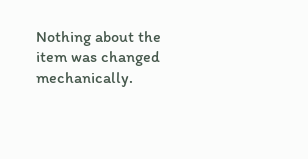Nothing about the item was changed mechanically.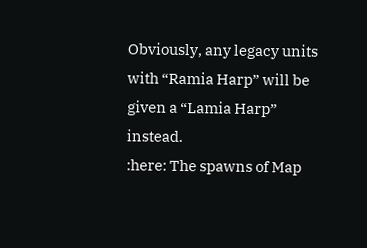Obviously, any legacy units with “Ramia Harp” will be given a “Lamia Harp” instead.
:here: The spawns of Map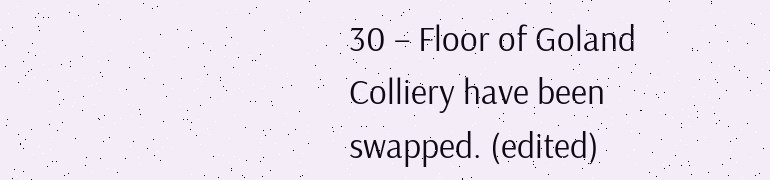30 – Floor of Goland Colliery have been swapped. (edited)